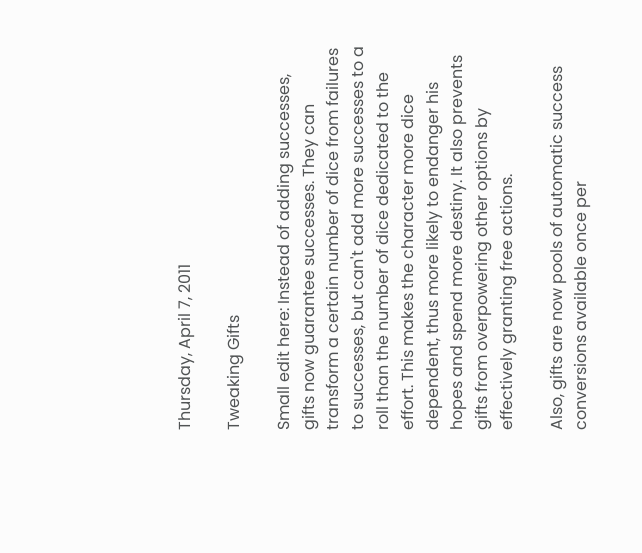Thursday, April 7, 2011

Tweaking Gifts

Small edit here: Instead of adding successes, gifts now guarantee successes. They can transform a certain number of dice from failures to successes, but can't add more successes to a roll than the number of dice dedicated to the effort. This makes the character more dice dependent, thus more likely to endanger his hopes and spend more destiny. It also prevents gifts from overpowering other options by effectively granting free actions.

Also, gifts are now pools of automatic success conversions available once per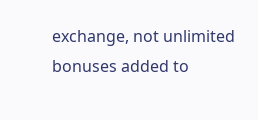exchange, not unlimited bonuses added to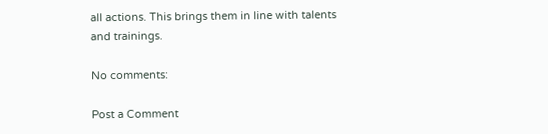all actions. This brings them in line with talents and trainings.

No comments:

Post a Comment